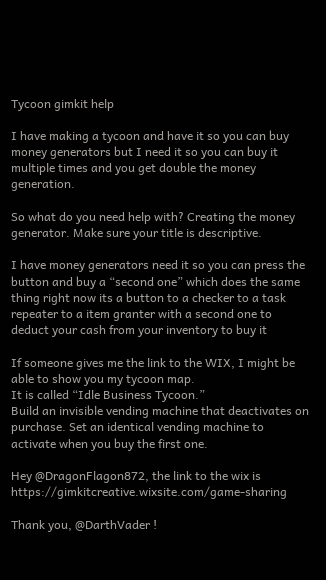Tycoon gimkit help

I have making a tycoon and have it so you can buy money generators but I need it so you can buy it multiple times and you get double the money generation.

So what do you need help with? Creating the money generator. Make sure your title is descriptive.

I have money generators need it so you can press the button and buy a “second one” which does the same thing right now its a button to a checker to a task repeater to a item granter with a second one to deduct your cash from your inventory to buy it

If someone gives me the link to the WIX, I might be able to show you my tycoon map.
It is called “Idle Business Tycoon.”
Build an invisible vending machine that deactivates on purchase. Set an identical vending machine to activate when you buy the first one.

Hey @DragonFlagon872, the link to the wix is https://gimkitcreative.wixsite.com/game-sharing

Thank you, @DarthVader !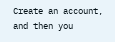Create an account, and then you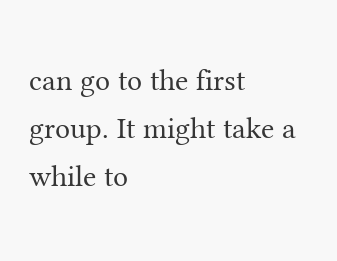can go to the first group. It might take a while to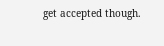get accepted though.